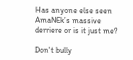Has anyone else seen AmaNEk’s massive derriere or is it just me?

Don't bully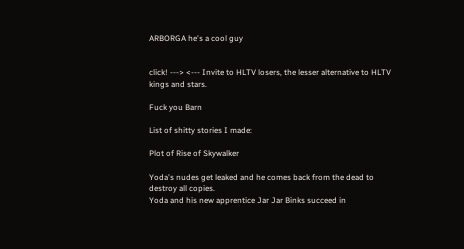ARBORGA he's a cool guy


click! ---> <--- Invite to HLTV losers, the lesser alternative to HLTV kings and stars.

Fuck you Barn

List of shitty stories I made:

Plot of Rise of Skywalker

Yoda's nudes get leaked and he comes back from the dead to destroy all copies.
Yoda and his new apprentice Jar Jar Binks succeed in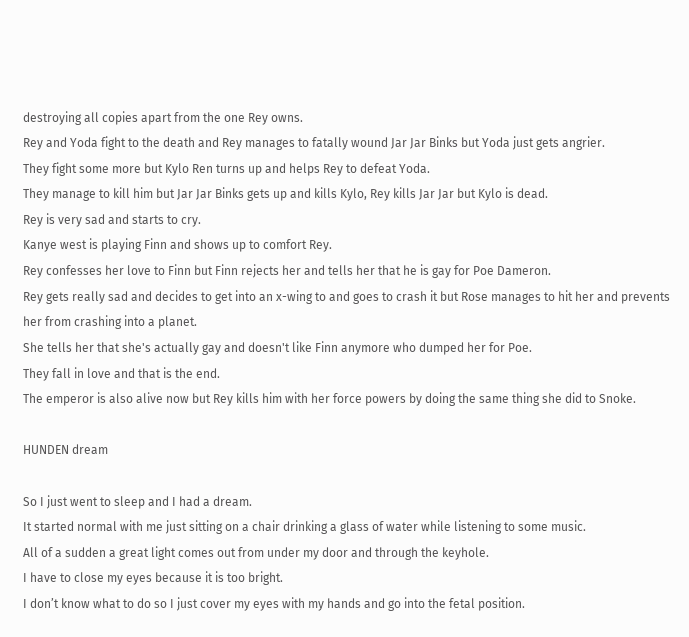destroying all copies apart from the one Rey owns.
Rey and Yoda fight to the death and Rey manages to fatally wound Jar Jar Binks but Yoda just gets angrier.
They fight some more but Kylo Ren turns up and helps Rey to defeat Yoda.
They manage to kill him but Jar Jar Binks gets up and kills Kylo, Rey kills Jar Jar but Kylo is dead.
Rey is very sad and starts to cry.
Kanye west is playing Finn and shows up to comfort Rey.
Rey confesses her love to Finn but Finn rejects her and tells her that he is gay for Poe Dameron.
Rey gets really sad and decides to get into an x-wing to and goes to crash it but Rose manages to hit her and prevents her from crashing into a planet.
She tells her that she's actually gay and doesn't like Finn anymore who dumped her for Poe.
They fall in love and that is the end.
The emperor is also alive now but Rey kills him with her force powers by doing the same thing she did to Snoke.

HUNDEN dream

So I just went to sleep and I had a dream.
It started normal with me just sitting on a chair drinking a glass of water while listening to some music.
All of a sudden a great light comes out from under my door and through the keyhole.
I have to close my eyes because it is too bright.
I don’t know what to do so I just cover my eyes with my hands and go into the fetal position.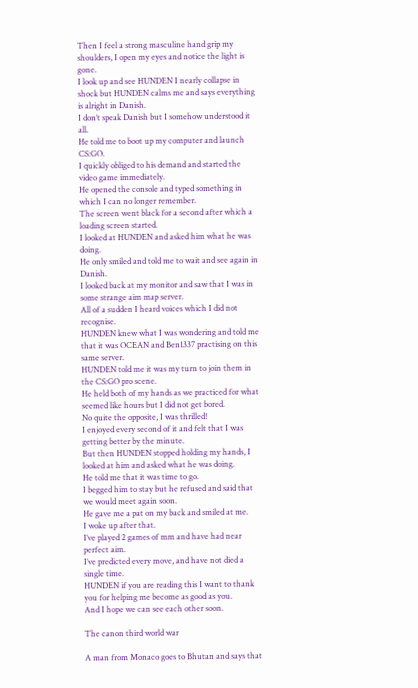Then I feel a strong masculine hand grip my shoulders, I open my eyes and notice the light is gone.
I look up and see HUNDEN I nearly collapse in shock but HUNDEN calms me and says everything is alright in Danish.
I don’t speak Danish but I somehow understood it all.
He told me to boot up my computer and launch CS:GO.
I quickly obliged to his demand and started the video game immediately.
He opened the console and typed something in which I can no longer remember.
The screen went black for a second after which a loading screen started.
I looked at HUNDEN and asked him what he was doing.
He only smiled and told me to wait and see again in Danish.
I looked back at my monitor and saw that I was in some strange aim map server.
All of a sudden I heard voices which I did not recognise.
HUNDEN knew what I was wondering and told me that it was OCEAN and Ben1337 practising on this same server.
HUNDEN told me it was my turn to join them in the CS:GO pro scene.
He held both of my hands as we practiced for what seemed like hours but I did not get bored.
No quite the opposite, I was thrilled!
I enjoyed every second of it and felt that I was getting better by the minute.
But then HUNDEN stopped holding my hands, I looked at him and asked what he was doing.
He told me that it was time to go.
I begged him to stay but he refused and said that we would meet again soon.
He gave me a pat on my back and smiled at me.
I woke up after that.
I’ve played 2 games of mm and have had near perfect aim.
I’ve predicted every move, and have not died a single time.
HUNDEN if you are reading this I want to thank you for helping me become as good as you.
And I hope we can see each other soon.

The canon third world war

A man from Monaco goes to Bhutan and says that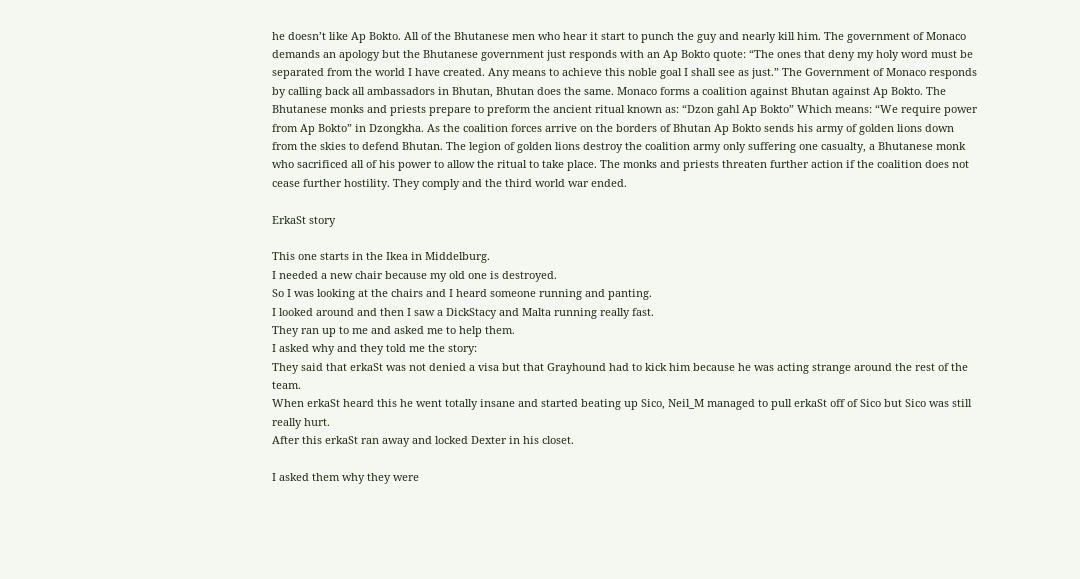he doesn’t like Ap Bokto. All of the Bhutanese men who hear it start to punch the guy and nearly kill him. The government of Monaco demands an apology but the Bhutanese government just responds with an Ap Bokto quote: “The ones that deny my holy word must be separated from the world I have created. Any means to achieve this noble goal I shall see as just.” The Government of Monaco responds by calling back all ambassadors in Bhutan, Bhutan does the same. Monaco forms a coalition against Bhutan against Ap Bokto. The Bhutanese monks and priests prepare to preform the ancient ritual known as: “Dzon gahl Ap Bokto” Which means: “We require power from Ap Bokto” in Dzongkha. As the coalition forces arrive on the borders of Bhutan Ap Bokto sends his army of golden lions down from the skies to defend Bhutan. The legion of golden lions destroy the coalition army only suffering one casualty, a Bhutanese monk who sacrificed all of his power to allow the ritual to take place. The monks and priests threaten further action if the coalition does not cease further hostility. They comply and the third world war ended.

ErkaSt story

This one starts in the Ikea in Middelburg.
I needed a new chair because my old one is destroyed.
So I was looking at the chairs and I heard someone running and panting.
I looked around and then I saw a DickStacy and Malta running really fast.
They ran up to me and asked me to help them.
I asked why and they told me the story:
They said that erkaSt was not denied a visa but that Grayhound had to kick him because he was acting strange around the rest of the team.
When erkaSt heard this he went totally insane and started beating up Sico, Neil_M managed to pull erkaSt off of Sico but Sico was still really hurt.
After this erkaSt ran away and locked Dexter in his closet.

I asked them why they were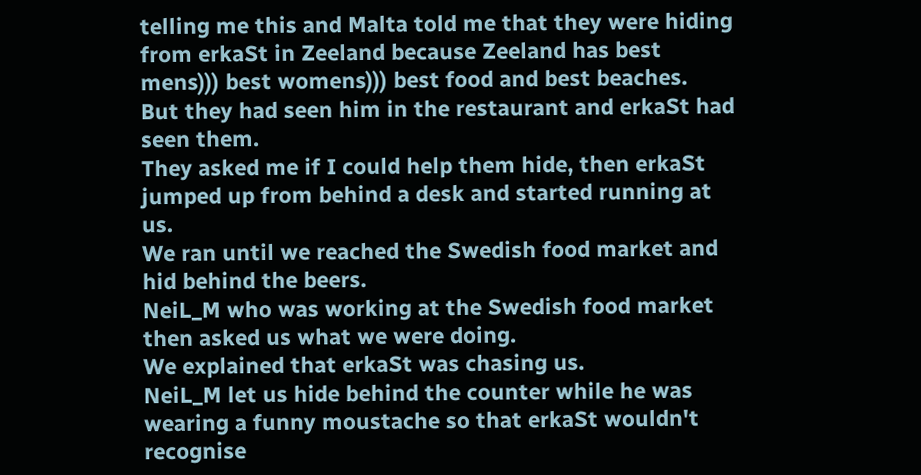telling me this and Malta told me that they were hiding from erkaSt in Zeeland because Zeeland has best mens))) best womens))) best food and best beaches.
But they had seen him in the restaurant and erkaSt had seen them.
They asked me if I could help them hide, then erkaSt jumped up from behind a desk and started running at us.
We ran until we reached the Swedish food market and hid behind the beers.
NeiL_M who was working at the Swedish food market then asked us what we were doing.
We explained that erkaSt was chasing us.
NeiL_M let us hide behind the counter while he was wearing a funny moustache so that erkaSt wouldn't recognise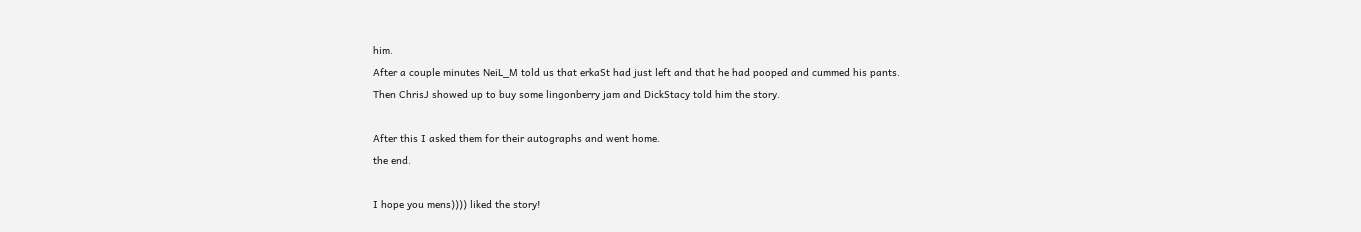him.
After a couple minutes NeiL_M told us that erkaSt had just left and that he had pooped and cummed his pants.
Then ChrisJ showed up to buy some lingonberry jam and DickStacy told him the story.

After this I asked them for their autographs and went home.
the end.

I hope you mens)))) liked the story!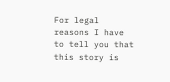For legal reasons I have to tell you that this story is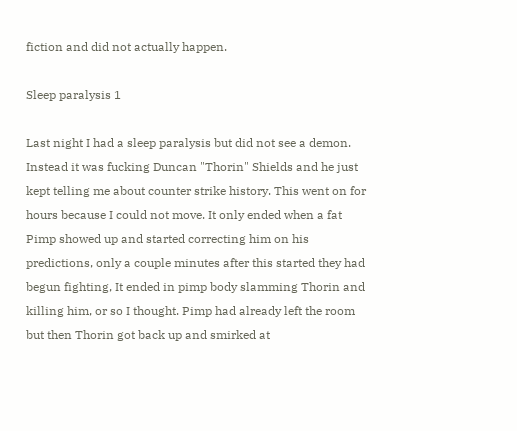fiction and did not actually happen.

Sleep paralysis 1

Last night I had a sleep paralysis but did not see a demon. Instead it was fucking Duncan "Thorin" Shields and he just kept telling me about counter strike history. This went on for hours because I could not move. It only ended when a fat Pimp showed up and started correcting him on his predictions, only a couple minutes after this started they had begun fighting, It ended in pimp body slamming Thorin and killing him, or so I thought. Pimp had already left the room but then Thorin got back up and smirked at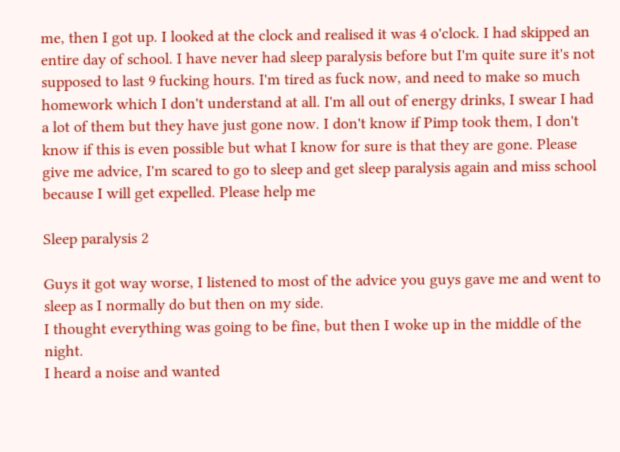me, then I got up. I looked at the clock and realised it was 4 o'clock. I had skipped an entire day of school. I have never had sleep paralysis before but I'm quite sure it's not supposed to last 9 fucking hours. I'm tired as fuck now, and need to make so much homework which I don't understand at all. I'm all out of energy drinks, I swear I had a lot of them but they have just gone now. I don't know if Pimp took them, I don't know if this is even possible but what I know for sure is that they are gone. Please give me advice, I'm scared to go to sleep and get sleep paralysis again and miss school because I will get expelled. Please help me

Sleep paralysis 2

Guys it got way worse, I listened to most of the advice you guys gave me and went to sleep as I normally do but then on my side.
I thought everything was going to be fine, but then I woke up in the middle of the night.
I heard a noise and wanted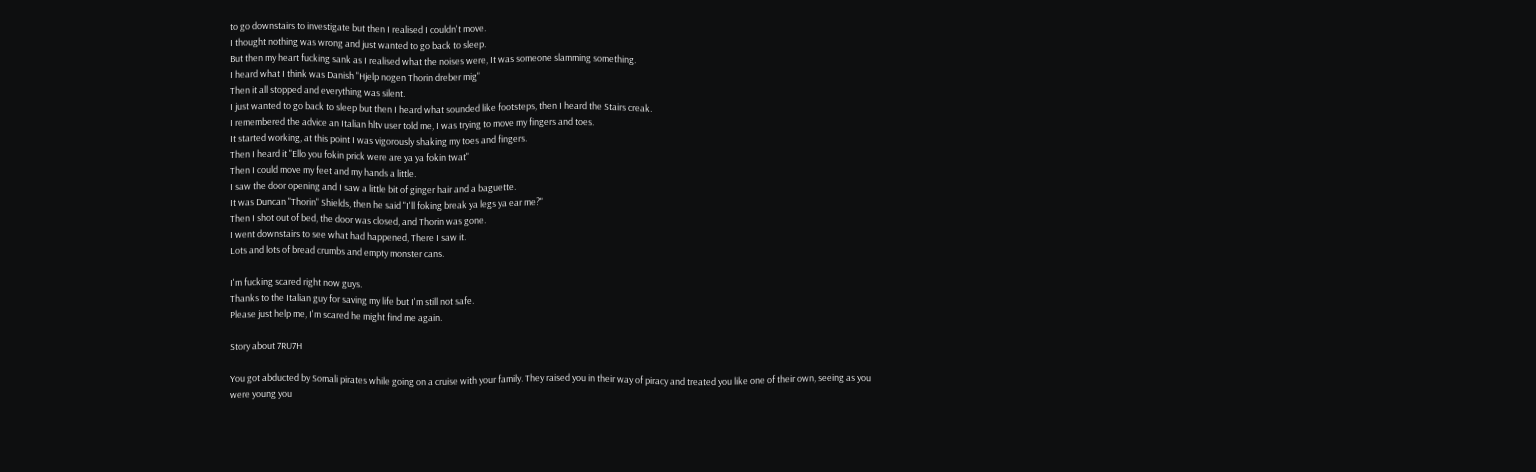to go downstairs to investigate but then I realised I couldn't move.
I thought nothing was wrong and just wanted to go back to sleep.
But then my heart fucking sank as I realised what the noises were, It was someone slamming something.
I heard what I think was Danish "Hjelp nogen Thorin dreber mig"
Then it all stopped and everything was silent.
I just wanted to go back to sleep but then I heard what sounded like footsteps, then I heard the Stairs creak.
I remembered the advice an Italian hltv user told me, I was trying to move my fingers and toes.
It started working, at this point I was vigorously shaking my toes and fingers.
Then I heard it "Ello you fokin prick were are ya ya fokin twat"
Then I could move my feet and my hands a little.
I saw the door opening and I saw a little bit of ginger hair and a baguette.
It was Duncan "Thorin" Shields, then he said "I'll foking break ya legs ya ear me?"
Then I shot out of bed, the door was closed, and Thorin was gone.
I went downstairs to see what had happened, There I saw it.
Lots and lots of bread crumbs and empty monster cans.

I'm fucking scared right now guys.
Thanks to the Italian guy for saving my life but I'm still not safe.
Please just help me, I'm scared he might find me again.

Story about 7RU7H

You got abducted by Somali pirates while going on a cruise with your family. They raised you in their way of piracy and treated you like one of their own, seeing as you were young you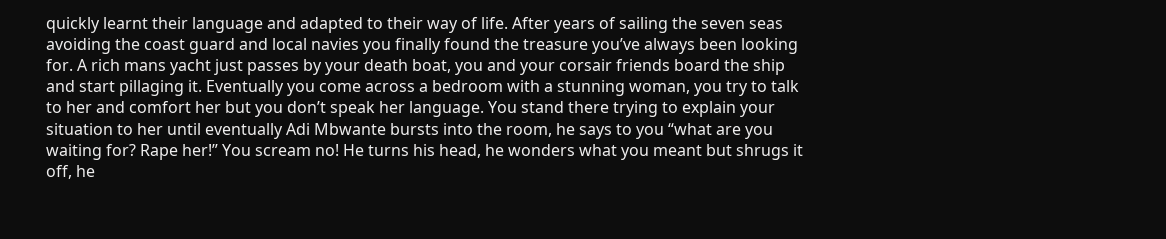quickly learnt their language and adapted to their way of life. After years of sailing the seven seas avoiding the coast guard and local navies you finally found the treasure you’ve always been looking for. A rich mans yacht just passes by your death boat, you and your corsair friends board the ship and start pillaging it. Eventually you come across a bedroom with a stunning woman, you try to talk to her and comfort her but you don’t speak her language. You stand there trying to explain your situation to her until eventually Adi Mbwante bursts into the room, he says to you “what are you waiting for? Rape her!” You scream no! He turns his head, he wonders what you meant but shrugs it off, he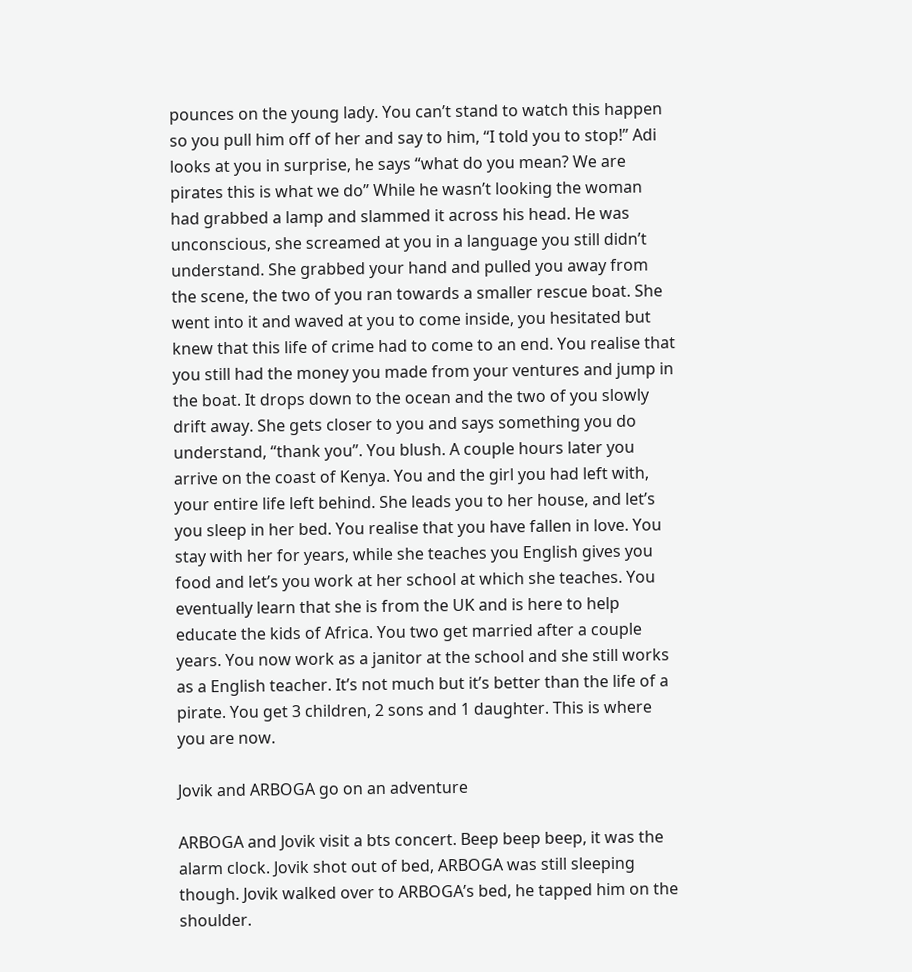pounces on the young lady. You can’t stand to watch this happen so you pull him off of her and say to him, “I told you to stop!” Adi looks at you in surprise, he says “what do you mean? We are pirates this is what we do” While he wasn’t looking the woman had grabbed a lamp and slammed it across his head. He was unconscious, she screamed at you in a language you still didn’t understand. She grabbed your hand and pulled you away from the scene, the two of you ran towards a smaller rescue boat. She went into it and waved at you to come inside, you hesitated but knew that this life of crime had to come to an end. You realise that you still had the money you made from your ventures and jump in the boat. It drops down to the ocean and the two of you slowly drift away. She gets closer to you and says something you do understand, “thank you”. You blush. A couple hours later you arrive on the coast of Kenya. You and the girl you had left with, your entire life left behind. She leads you to her house, and let’s you sleep in her bed. You realise that you have fallen in love. You stay with her for years, while she teaches you English gives you food and let’s you work at her school at which she teaches. You eventually learn that she is from the UK and is here to help educate the kids of Africa. You two get married after a couple years. You now work as a janitor at the school and she still works as a English teacher. It’s not much but it’s better than the life of a pirate. You get 3 children, 2 sons and 1 daughter. This is where you are now.

Jovik and ARBOGA go on an adventure

ARBOGA and Jovik visit a bts concert. Beep beep beep, it was the alarm clock. Jovik shot out of bed, ARBOGA was still sleeping though. Jovik walked over to ARBOGA’s bed, he tapped him on the shoulder.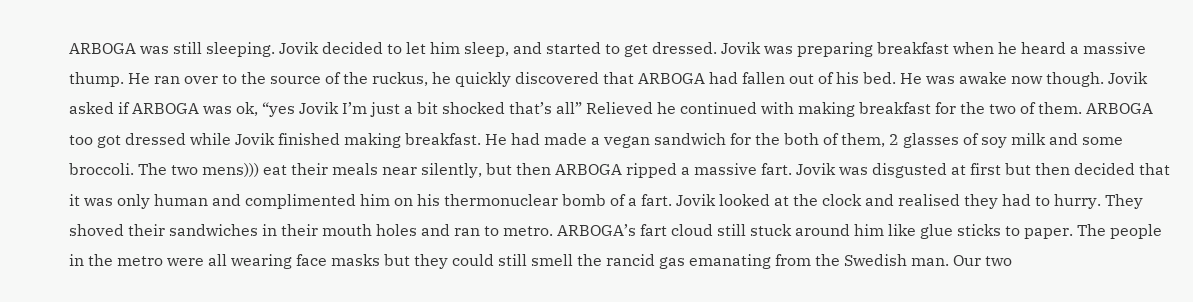ARBOGA was still sleeping. Jovik decided to let him sleep, and started to get dressed. Jovik was preparing breakfast when he heard a massive thump. He ran over to the source of the ruckus, he quickly discovered that ARBOGA had fallen out of his bed. He was awake now though. Jovik asked if ARBOGA was ok, “yes Jovik I’m just a bit shocked that’s all” Relieved he continued with making breakfast for the two of them. ARBOGA too got dressed while Jovik finished making breakfast. He had made a vegan sandwich for the both of them, 2 glasses of soy milk and some broccoli. The two mens))) eat their meals near silently, but then ARBOGA ripped a massive fart. Jovik was disgusted at first but then decided that it was only human and complimented him on his thermonuclear bomb of a fart. Jovik looked at the clock and realised they had to hurry. They shoved their sandwiches in their mouth holes and ran to metro. ARBOGA’s fart cloud still stuck around him like glue sticks to paper. The people in the metro were all wearing face masks but they could still smell the rancid gas emanating from the Swedish man. Our two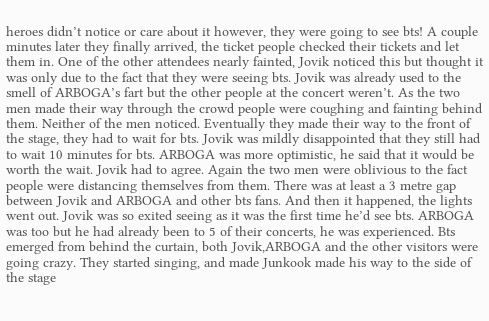heroes didn’t notice or care about it however, they were going to see bts! A couple minutes later they finally arrived, the ticket people checked their tickets and let them in. One of the other attendees nearly fainted, Jovik noticed this but thought it was only due to the fact that they were seeing bts. Jovik was already used to the smell of ARBOGA’s fart but the other people at the concert weren’t. As the two men made their way through the crowd people were coughing and fainting behind them. Neither of the men noticed. Eventually they made their way to the front of the stage, they had to wait for bts. Jovik was mildly disappointed that they still had to wait 10 minutes for bts. ARBOGA was more optimistic, he said that it would be worth the wait. Jovik had to agree. Again the two men were oblivious to the fact people were distancing themselves from them. There was at least a 3 metre gap between Jovik and ARBOGA and other bts fans. And then it happened, the lights went out. Jovik was so exited seeing as it was the first time he’d see bts. ARBOGA was too but he had already been to 5 of their concerts, he was experienced. Bts emerged from behind the curtain, both Jovik,ARBOGA and the other visitors were going crazy. They started singing, and made Junkook made his way to the side of the stage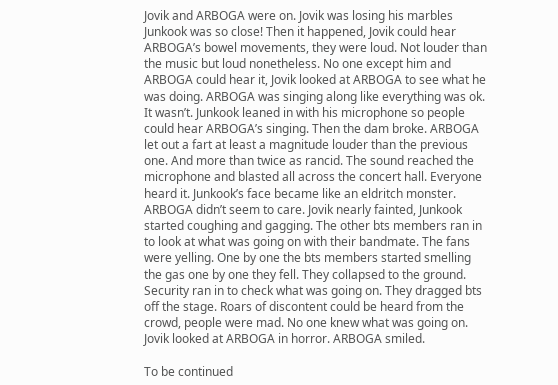Jovik and ARBOGA were on. Jovik was losing his marbles Junkook was so close! Then it happened, Jovik could hear ARBOGA’s bowel movements, they were loud. Not louder than the music but loud nonetheless. No one except him and ARBOGA could hear it, Jovik looked at ARBOGA to see what he was doing. ARBOGA was singing along like everything was ok. It wasn’t. Junkook leaned in with his microphone so people could hear ARBOGA’s singing. Then the dam broke. ARBOGA let out a fart at least a magnitude louder than the previous one. And more than twice as rancid. The sound reached the microphone and blasted all across the concert hall. Everyone heard it. Junkook’s face became like an eldritch monster. ARBOGA didn’t seem to care. Jovik nearly fainted, Junkook started coughing and gagging. The other bts members ran in to look at what was going on with their bandmate. The fans were yelling. One by one the bts members started smelling the gas one by one they fell. They collapsed to the ground. Security ran in to check what was going on. They dragged bts off the stage. Roars of discontent could be heard from the crowd, people were mad. No one knew what was going on. Jovik looked at ARBOGA in horror. ARBOGA smiled.

To be continued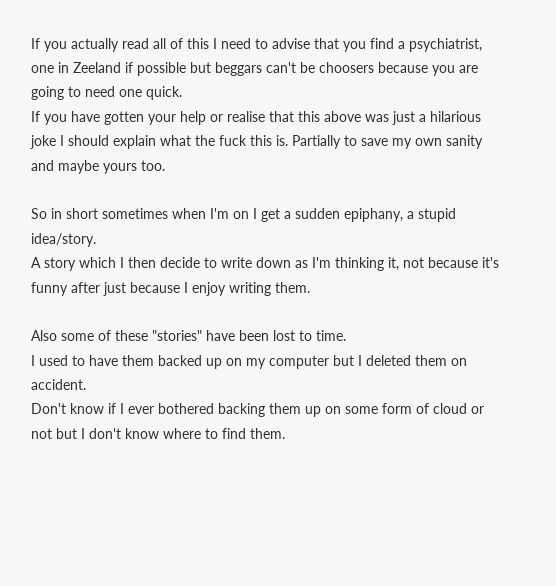If you actually read all of this I need to advise that you find a psychiatrist, one in Zeeland if possible but beggars can't be choosers because you are going to need one quick.
If you have gotten your help or realise that this above was just a hilarious joke I should explain what the fuck this is. Partially to save my own sanity and maybe yours too.

So in short sometimes when I'm on I get a sudden epiphany, a stupid idea/story.
A story which I then decide to write down as I'm thinking it, not because it's funny after just because I enjoy writing them.

Also some of these "stories" have been lost to time.
I used to have them backed up on my computer but I deleted them on accident.
Don't know if I ever bothered backing them up on some form of cloud or not but I don't know where to find them.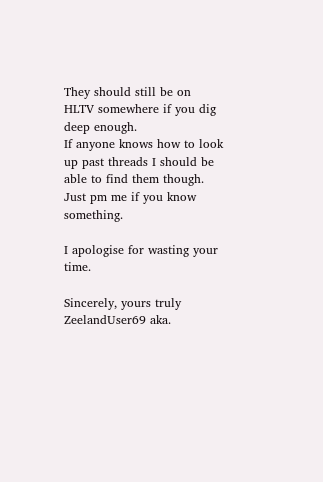They should still be on HLTV somewhere if you dig deep enough.
If anyone knows how to look up past threads I should be able to find them though.
Just pm me if you know something.

I apologise for wasting your time.

Sincerely, yours truly ZeelandUser69 aka.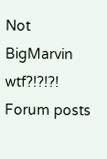Not BigMarvin wtf?!?!?!
Forum posts